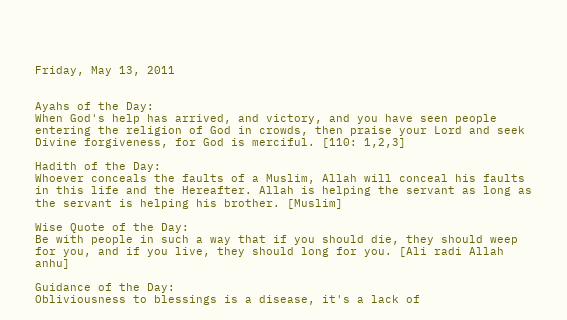Friday, May 13, 2011


Ayahs of the Day:
When God's help has arrived, and victory, and you have seen people entering the religion of God in crowds, then praise your Lord and seek Divine forgiveness, for God is merciful. [110: 1,2,3]

Hadith of the Day:
Whoever conceals the faults of a Muslim, Allah will conceal his faults in this life and the Hereafter. Allah is helping the servant as long as the servant is helping his brother. [Muslim]

Wise Quote of the Day:
Be with people in such a way that if you should die, they should weep for you, and if you live, they should long for you. [Ali radi Allah anhu]

Guidance of the Day:
Obliviousness to blessings is a disease, it's a lack of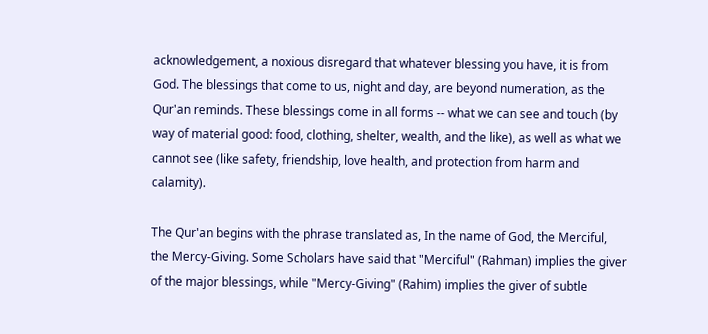acknowledgement, a noxious disregard that whatever blessing you have, it is from God. The blessings that come to us, night and day, are beyond numeration, as the Qur'an reminds. These blessings come in all forms -- what we can see and touch (by way of material good: food, clothing, shelter, wealth, and the like), as well as what we cannot see (like safety, friendship, love health, and protection from harm and calamity).

The Qur'an begins with the phrase translated as, In the name of God, the Merciful, the Mercy-Giving. Some Scholars have said that "Merciful" (Rahman) implies the giver of the major blessings, while "Mercy-Giving" (Rahim) implies the giver of subtle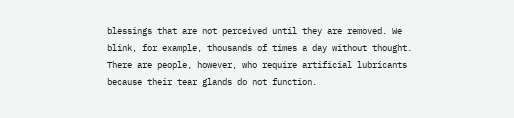blessings that are not perceived until they are removed. We blink, for example, thousands of times a day without thought. There are people, however, who require artificial lubricants because their tear glands do not function.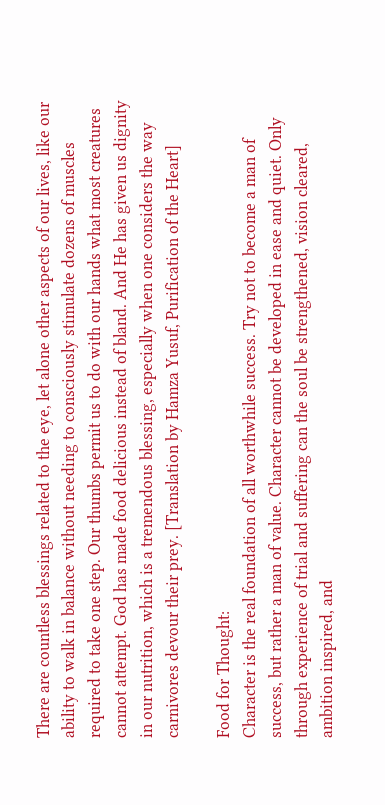There are countless blessings related to the eye, let alone other aspects of our lives, like our ability to walk in balance without needing to consciously stimulate dozens of muscles required to take one step. Our thumbs permit us to do with our hands what most creatures cannot attempt. God has made food delicious instead of bland. And He has given us dignity in our nutrition, which is a tremendous blessing, especially when one considers the way carnivores devour their prey. [Translation by Hamza Yusuf, Purification of the Heart]

Food for Thought:
Character is the real foundation of all worthwhile success. Try not to become a man of success, but rather a man of value. Character cannot be developed in ease and quiet. Only through experience of trial and suffering can the soul be strengthened, vision cleared, ambition inspired, and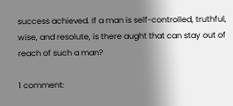success achieved. If a man is self-controlled, truthful, wise, and resolute, is there aught that can stay out of reach of such a man?

1 comment: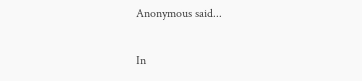Anonymous said...

In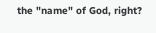the "name" of God, right?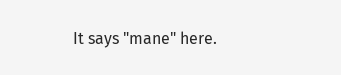It says "mane" here.